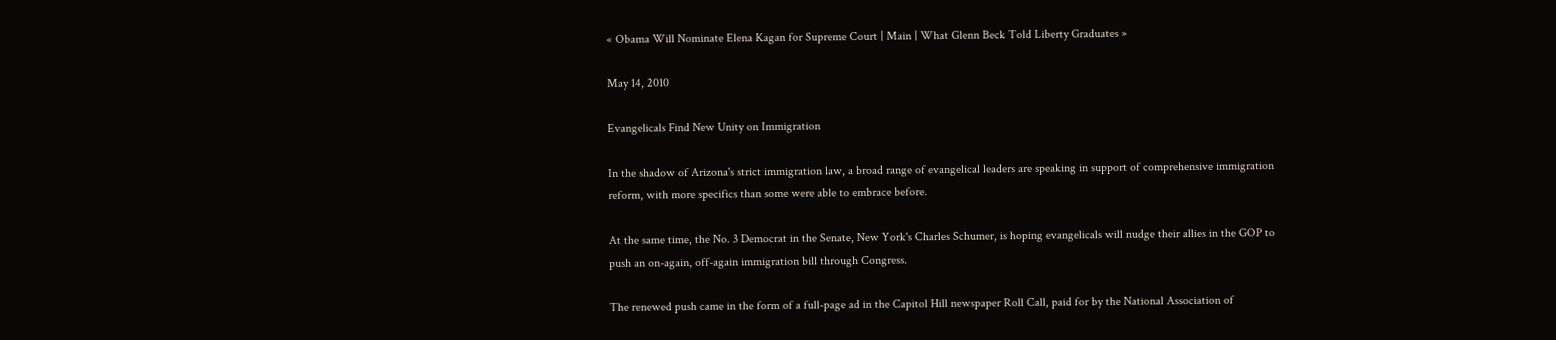« Obama Will Nominate Elena Kagan for Supreme Court | Main | What Glenn Beck Told Liberty Graduates »

May 14, 2010

Evangelicals Find New Unity on Immigration

In the shadow of Arizona's strict immigration law, a broad range of evangelical leaders are speaking in support of comprehensive immigration reform, with more specifics than some were able to embrace before.

At the same time, the No. 3 Democrat in the Senate, New York's Charles Schumer, is hoping evangelicals will nudge their allies in the GOP to push an on-again, off-again immigration bill through Congress.

The renewed push came in the form of a full-page ad in the Capitol Hill newspaper Roll Call, paid for by the National Association of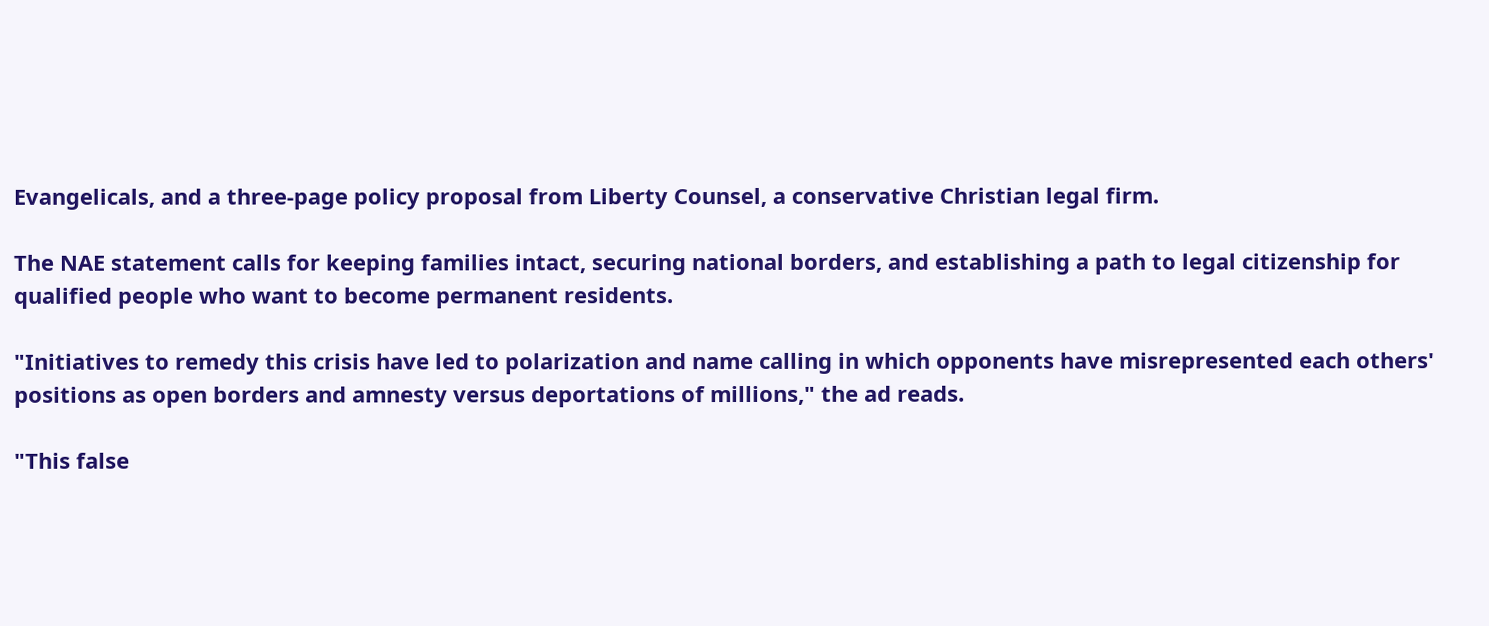Evangelicals, and a three-page policy proposal from Liberty Counsel, a conservative Christian legal firm.

The NAE statement calls for keeping families intact, securing national borders, and establishing a path to legal citizenship for qualified people who want to become permanent residents.

"Initiatives to remedy this crisis have led to polarization and name calling in which opponents have misrepresented each others' positions as open borders and amnesty versus deportations of millions," the ad reads.

"This false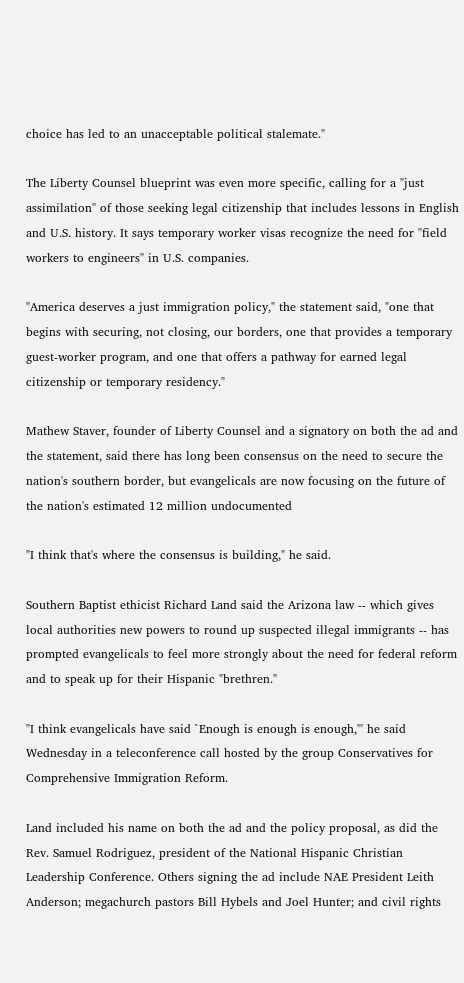choice has led to an unacceptable political stalemate."

The Liberty Counsel blueprint was even more specific, calling for a "just assimilation" of those seeking legal citizenship that includes lessons in English and U.S. history. It says temporary worker visas recognize the need for "field workers to engineers" in U.S. companies.

"America deserves a just immigration policy," the statement said, "one that begins with securing, not closing, our borders, one that provides a temporary guest-worker program, and one that offers a pathway for earned legal citizenship or temporary residency."

Mathew Staver, founder of Liberty Counsel and a signatory on both the ad and the statement, said there has long been consensus on the need to secure the nation's southern border, but evangelicals are now focusing on the future of the nation's estimated 12 million undocumented

"I think that's where the consensus is building," he said.

Southern Baptist ethicist Richard Land said the Arizona law -- which gives local authorities new powers to round up suspected illegal immigrants -- has prompted evangelicals to feel more strongly about the need for federal reform and to speak up for their Hispanic "brethren."

"I think evangelicals have said `Enough is enough is enough,"' he said Wednesday in a teleconference call hosted by the group Conservatives for Comprehensive Immigration Reform.

Land included his name on both the ad and the policy proposal, as did the Rev. Samuel Rodriguez, president of the National Hispanic Christian Leadership Conference. Others signing the ad include NAE President Leith Anderson; megachurch pastors Bill Hybels and Joel Hunter; and civil rights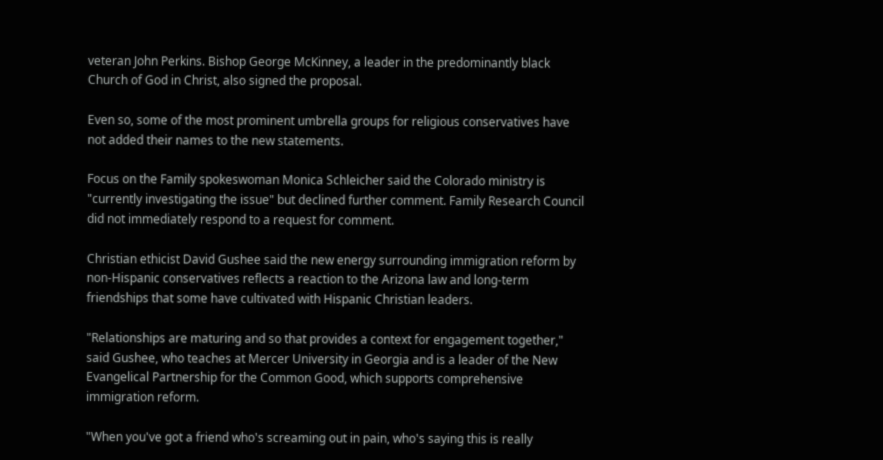veteran John Perkins. Bishop George McKinney, a leader in the predominantly black Church of God in Christ, also signed the proposal.

Even so, some of the most prominent umbrella groups for religious conservatives have not added their names to the new statements.

Focus on the Family spokeswoman Monica Schleicher said the Colorado ministry is "currently investigating the issue" but declined further comment. Family Research Council did not immediately respond to a request for comment.

Christian ethicist David Gushee said the new energy surrounding immigration reform by non-Hispanic conservatives reflects a reaction to the Arizona law and long-term friendships that some have cultivated with Hispanic Christian leaders.

"Relationships are maturing and so that provides a context for engagement together," said Gushee, who teaches at Mercer University in Georgia and is a leader of the New Evangelical Partnership for the Common Good, which supports comprehensive immigration reform.

"When you've got a friend who's screaming out in pain, who's saying this is really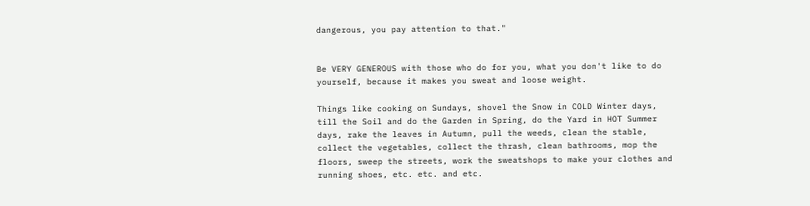dangerous, you pay attention to that."


Be VERY GENEROUS with those who do for you, what you don't like to do yourself, because it makes you sweat and loose weight.

Things like cooking on Sundays, shovel the Snow in COLD Winter days, till the Soil and do the Garden in Spring, do the Yard in HOT Summer days, rake the leaves in Autumn, pull the weeds, clean the stable, collect the vegetables, collect the thrash, clean bathrooms, mop the floors, sweep the streets, work the sweatshops to make your clothes and running shoes, etc. etc. and etc.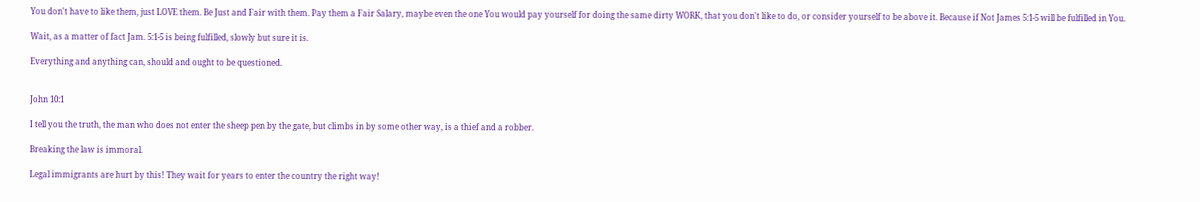You don't have to like them, just LOVE them. Be Just and Fair with them. Pay them a Fair Salary, maybe even the one You would pay yourself for doing the same dirty WORK, that you don't like to do, or consider yourself to be above it. Because if Not James 5:1-5 will be fulfilled in You.

Wait, as a matter of fact Jam. 5:1-5 is being fulfilled, slowly but sure it is.

Everything and anything can, should and ought to be questioned.


John 10:1

I tell you the truth, the man who does not enter the sheep pen by the gate, but climbs in by some other way, is a thief and a robber.

Breaking the law is immoral.

Legal immigrants are hurt by this! They wait for years to enter the country the right way!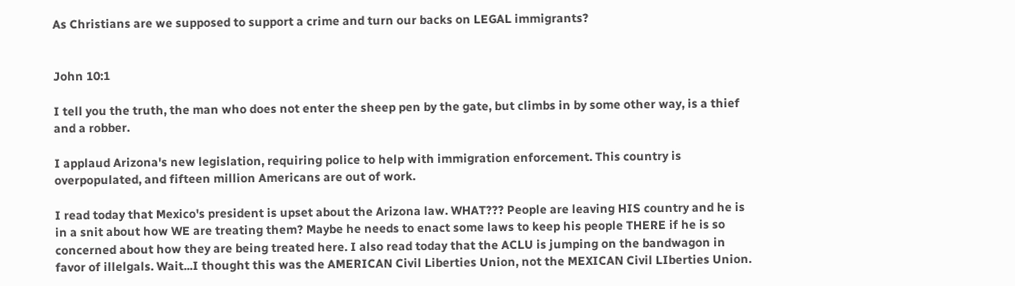As Christians are we supposed to support a crime and turn our backs on LEGAL immigrants?


John 10:1

I tell you the truth, the man who does not enter the sheep pen by the gate, but climbs in by some other way, is a thief and a robber.

I applaud Arizona's new legislation, requiring police to help with immigration enforcement. This country is overpopulated, and fifteen million Americans are out of work.

I read today that Mexico's president is upset about the Arizona law. WHAT??? People are leaving HIS country and he is in a snit about how WE are treating them? Maybe he needs to enact some laws to keep his people THERE if he is so concerned about how they are being treated here. I also read today that the ACLU is jumping on the bandwagon in favor of illelgals. Wait...I thought this was the AMERICAN Civil Liberties Union, not the MEXICAN Civil LIberties Union.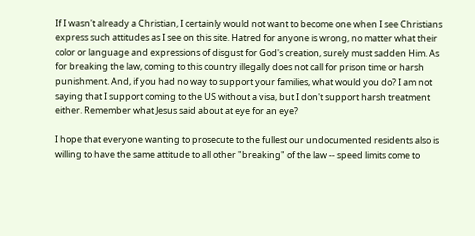If I wasn't already a Christian, I certainly would not want to become one when I see Christians express such attitudes as I see on this site. Hatred for anyone is wrong, no matter what their color or language and expressions of disgust for God's creation, surely must sadden Him. As for breaking the law, coming to this country illegally does not call for prison time or harsh punishment. And, if you had no way to support your families, what would you do? I am not saying that I support coming to the US without a visa, but I don't support harsh treatment either. Remember what Jesus said about at eye for an eye?

I hope that everyone wanting to prosecute to the fullest our undocumented residents also is willing to have the same attitude to all other "breaking" of the law -- speed limits come to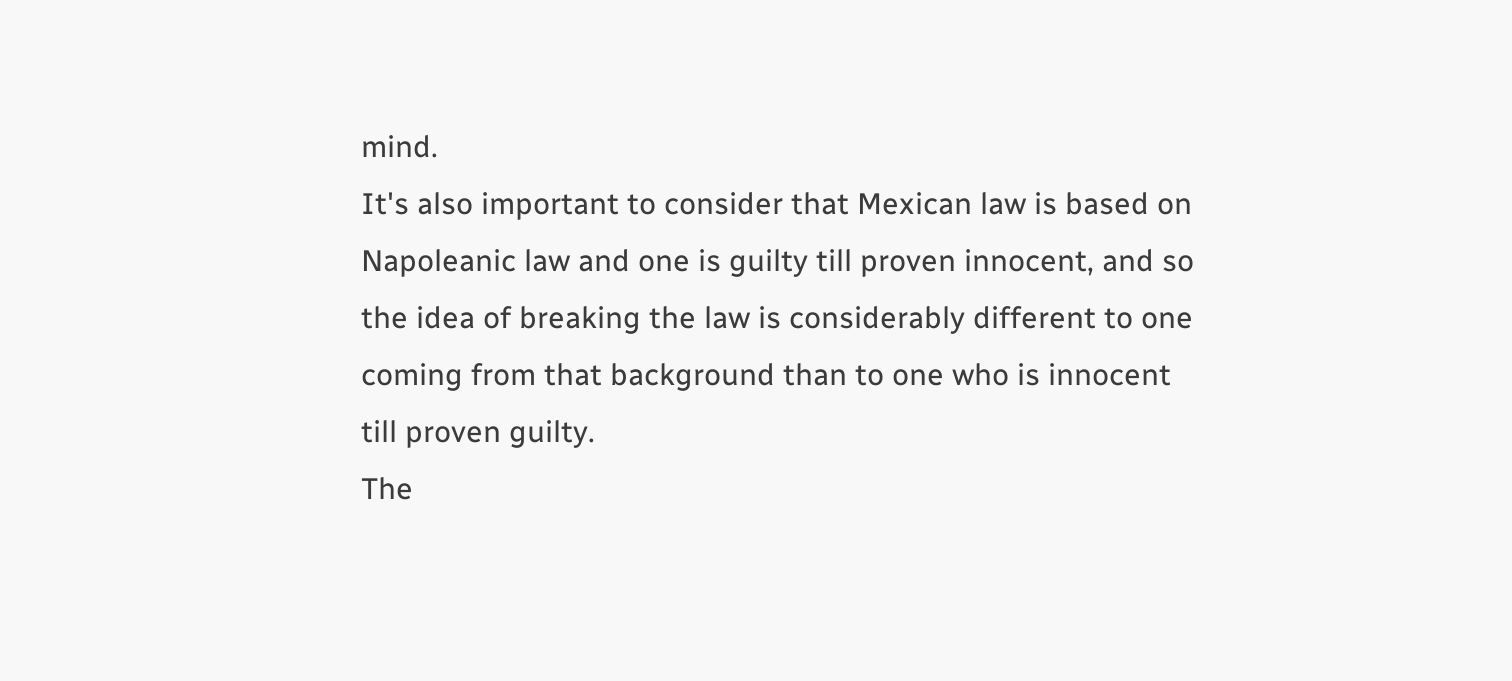mind.
It's also important to consider that Mexican law is based on Napoleanic law and one is guilty till proven innocent, and so the idea of breaking the law is considerably different to one coming from that background than to one who is innocent till proven guilty.
The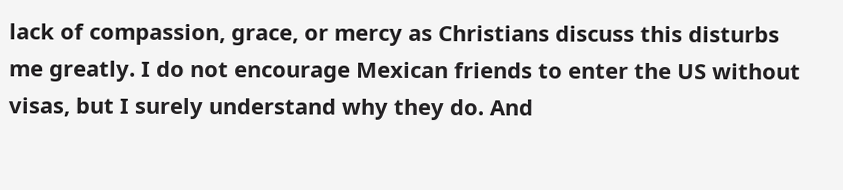lack of compassion, grace, or mercy as Christians discuss this disturbs me greatly. I do not encourage Mexican friends to enter the US without visas, but I surely understand why they do. And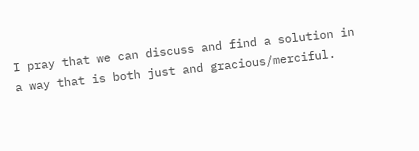I pray that we can discuss and find a solution in a way that is both just and gracious/merciful.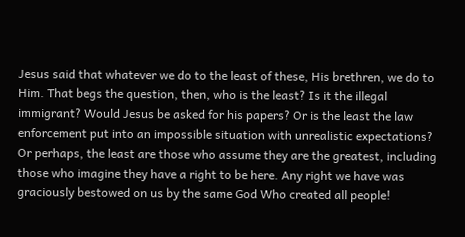Jesus said that whatever we do to the least of these, His brethren, we do to Him. That begs the question, then, who is the least? Is it the illegal immigrant? Would Jesus be asked for his papers? Or is the least the law enforcement put into an impossible situation with unrealistic expectations? Or perhaps, the least are those who assume they are the greatest, including those who imagine they have a right to be here. Any right we have was graciously bestowed on us by the same God Who created all people!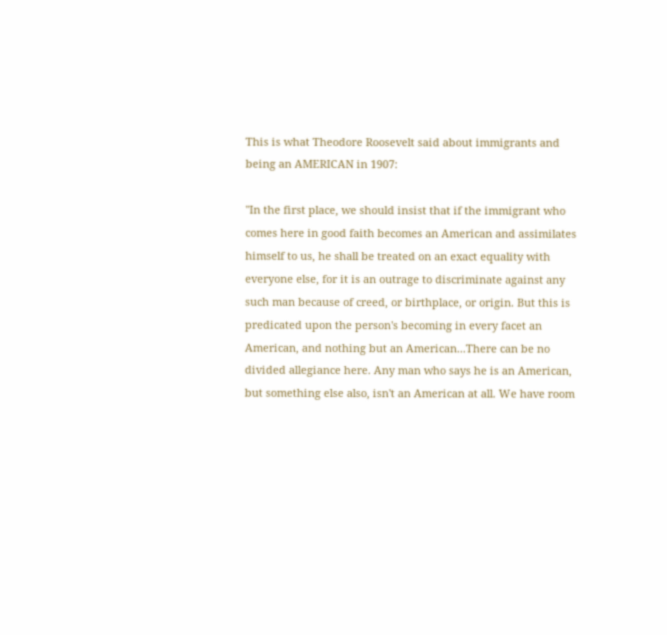This is what Theodore Roosevelt said about immigrants and being an AMERICAN in 1907:

"In the first place, we should insist that if the immigrant who comes here in good faith becomes an American and assimilates himself to us, he shall be treated on an exact equality with everyone else, for it is an outrage to discriminate against any such man because of creed, or birthplace, or origin. But this is predicated upon the person's becoming in every facet an American, and nothing but an American...There can be no divided allegiance here. Any man who says he is an American, but something else also, isn't an American at all. We have room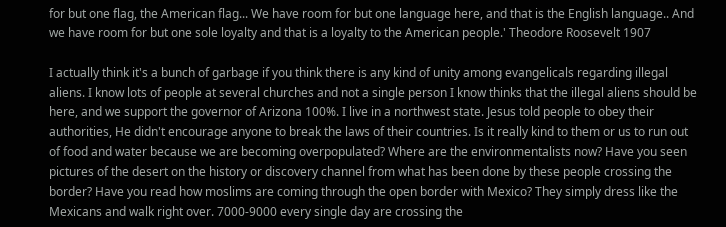for but one flag, the American flag... We have room for but one language here, and that is the English language.. And we have room for but one sole loyalty and that is a loyalty to the American people.' Theodore Roosevelt 1907

I actually think it's a bunch of garbage if you think there is any kind of unity among evangelicals regarding illegal aliens. I know lots of people at several churches and not a single person I know thinks that the illegal aliens should be here, and we support the governor of Arizona 100%. I live in a northwest state. Jesus told people to obey their authorities, He didn't encourage anyone to break the laws of their countries. Is it really kind to them or us to run out of food and water because we are becoming overpopulated? Where are the environmentalists now? Have you seen pictures of the desert on the history or discovery channel from what has been done by these people crossing the border? Have you read how moslims are coming through the open border with Mexico? They simply dress like the Mexicans and walk right over. 7000-9000 every single day are crossing the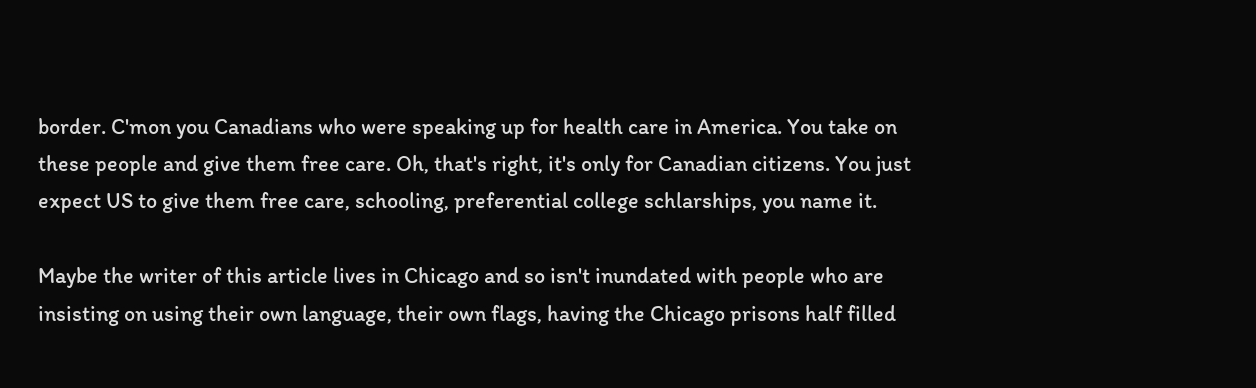border. C'mon you Canadians who were speaking up for health care in America. You take on these people and give them free care. Oh, that's right, it's only for Canadian citizens. You just expect US to give them free care, schooling, preferential college schlarships, you name it.

Maybe the writer of this article lives in Chicago and so isn't inundated with people who are insisting on using their own language, their own flags, having the Chicago prisons half filled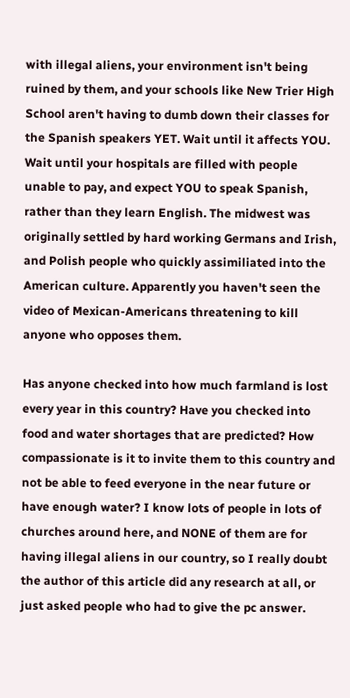with illegal aliens, your environment isn't being ruined by them, and your schools like New Trier High School aren't having to dumb down their classes for the Spanish speakers YET. Wait until it affects YOU. Wait until your hospitals are filled with people unable to pay, and expect YOU to speak Spanish, rather than they learn English. The midwest was originally settled by hard working Germans and Irish, and Polish people who quickly assimiliated into the American culture. Apparently you haven't seen the video of Mexican-Americans threatening to kill anyone who opposes them.

Has anyone checked into how much farmland is lost every year in this country? Have you checked into food and water shortages that are predicted? How compassionate is it to invite them to this country and not be able to feed everyone in the near future or have enough water? I know lots of people in lots of churches around here, and NONE of them are for having illegal aliens in our country, so I really doubt the author of this article did any research at all, or just asked people who had to give the pc answer.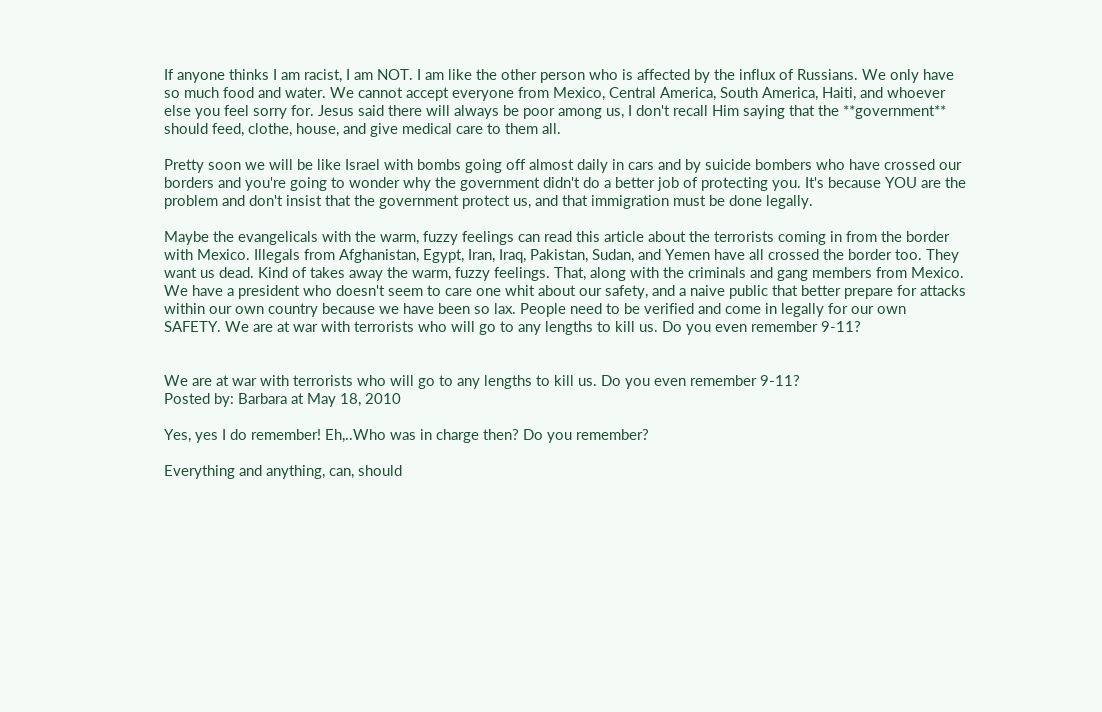If anyone thinks I am racist, I am NOT. I am like the other person who is affected by the influx of Russians. We only have so much food and water. We cannot accept everyone from Mexico, Central America, South America, Haiti, and whoever else you feel sorry for. Jesus said there will always be poor among us, I don't recall Him saying that the **government** should feed, clothe, house, and give medical care to them all.

Pretty soon we will be like Israel with bombs going off almost daily in cars and by suicide bombers who have crossed our borders and you're going to wonder why the government didn't do a better job of protecting you. It's because YOU are the problem and don't insist that the government protect us, and that immigration must be done legally.

Maybe the evangelicals with the warm, fuzzy feelings can read this article about the terrorists coming in from the border with Mexico. Illegals from Afghanistan, Egypt, Iran, Iraq, Pakistan, Sudan, and Yemen have all crossed the border too. They want us dead. Kind of takes away the warm, fuzzy feelings. That, along with the criminals and gang members from Mexico. We have a president who doesn't seem to care one whit about our safety, and a naive public that better prepare for attacks within our own country because we have been so lax. People need to be verified and come in legally for our own SAFETY. We are at war with terrorists who will go to any lengths to kill us. Do you even remember 9-11?


We are at war with terrorists who will go to any lengths to kill us. Do you even remember 9-11?
Posted by: Barbara at May 18, 2010

Yes, yes I do remember! Eh,..Who was in charge then? Do you remember?

Everything and anything, can, should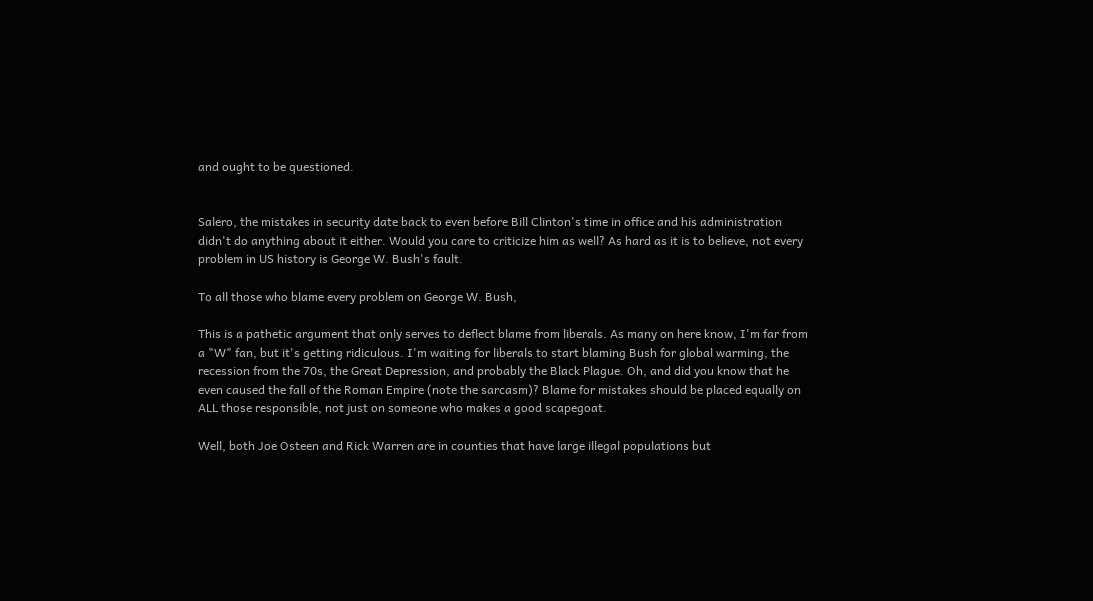and ought to be questioned.


Salero, the mistakes in security date back to even before Bill Clinton's time in office and his administration didn't do anything about it either. Would you care to criticize him as well? As hard as it is to believe, not every problem in US history is George W. Bush's fault.

To all those who blame every problem on George W. Bush,

This is a pathetic argument that only serves to deflect blame from liberals. As many on here know, I'm far from a "W" fan, but it's getting ridiculous. I'm waiting for liberals to start blaming Bush for global warming, the recession from the 70s, the Great Depression, and probably the Black Plague. Oh, and did you know that he even caused the fall of the Roman Empire (note the sarcasm)? Blame for mistakes should be placed equally on ALL those responsible, not just on someone who makes a good scapegoat.

Well, both Joe Osteen and Rick Warren are in counties that have large illegal populations but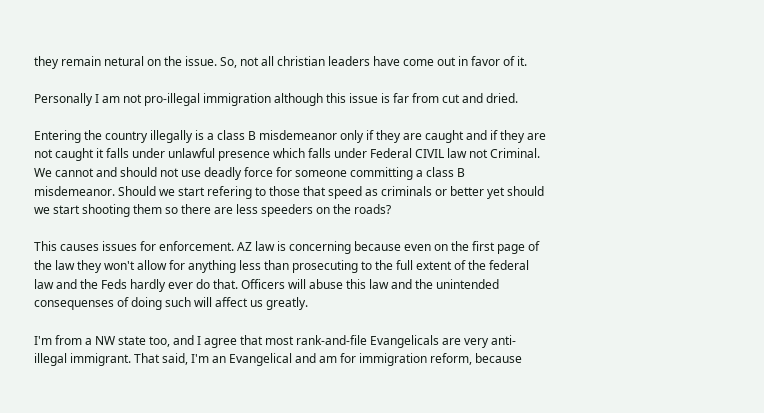they remain netural on the issue. So, not all christian leaders have come out in favor of it.

Personally I am not pro-illegal immigration although this issue is far from cut and dried.

Entering the country illegally is a class B misdemeanor only if they are caught and if they are not caught it falls under unlawful presence which falls under Federal CIVIL law not Criminal. We cannot and should not use deadly force for someone committing a class B misdemeanor. Should we start refering to those that speed as criminals or better yet should we start shooting them so there are less speeders on the roads?

This causes issues for enforcement. AZ law is concerning because even on the first page of the law they won't allow for anything less than prosecuting to the full extent of the federal law and the Feds hardly ever do that. Officers will abuse this law and the unintended consequenses of doing such will affect us greatly.

I'm from a NW state too, and I agree that most rank-and-file Evangelicals are very anti-illegal immigrant. That said, I'm an Evangelical and am for immigration reform, because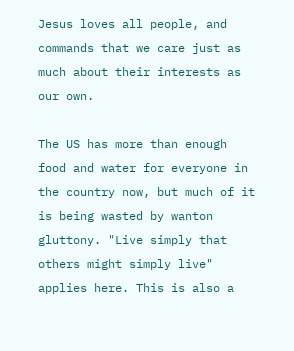Jesus loves all people, and commands that we care just as much about their interests as our own.

The US has more than enough food and water for everyone in the country now, but much of it is being wasted by wanton gluttony. "Live simply that others might simply live" applies here. This is also a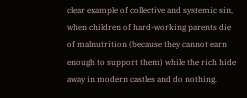clear example of collective and systemic sin, when children of hard-working parents die of malnutrition (because they cannot earn enough to support them) while the rich hide away in modern castles and do nothing.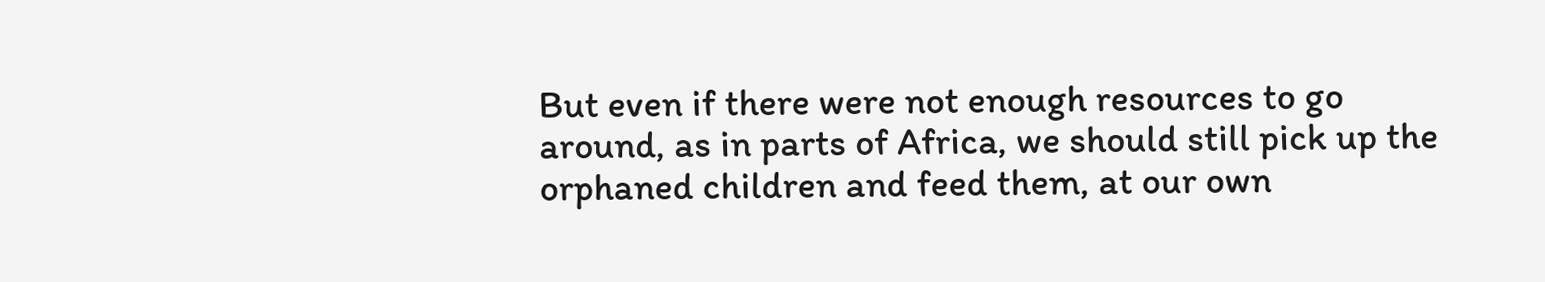But even if there were not enough resources to go around, as in parts of Africa, we should still pick up the orphaned children and feed them, at our own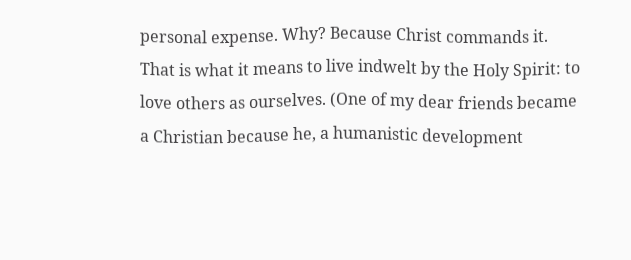personal expense. Why? Because Christ commands it. That is what it means to live indwelt by the Holy Spirit: to love others as ourselves. (One of my dear friends became a Christian because he, a humanistic development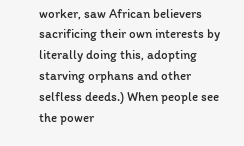worker, saw African believers sacrificing their own interests by literally doing this, adopting starving orphans and other selfless deeds.) When people see the power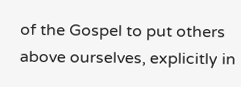of the Gospel to put others above ourselves, explicitly in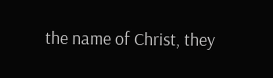the name of Christ, they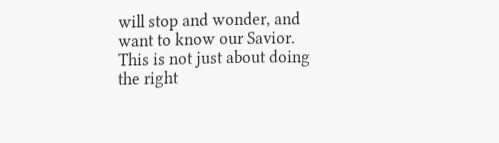will stop and wonder, and want to know our Savior. This is not just about doing the right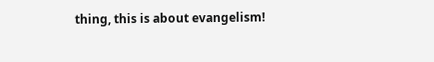thing, this is about evangelism!